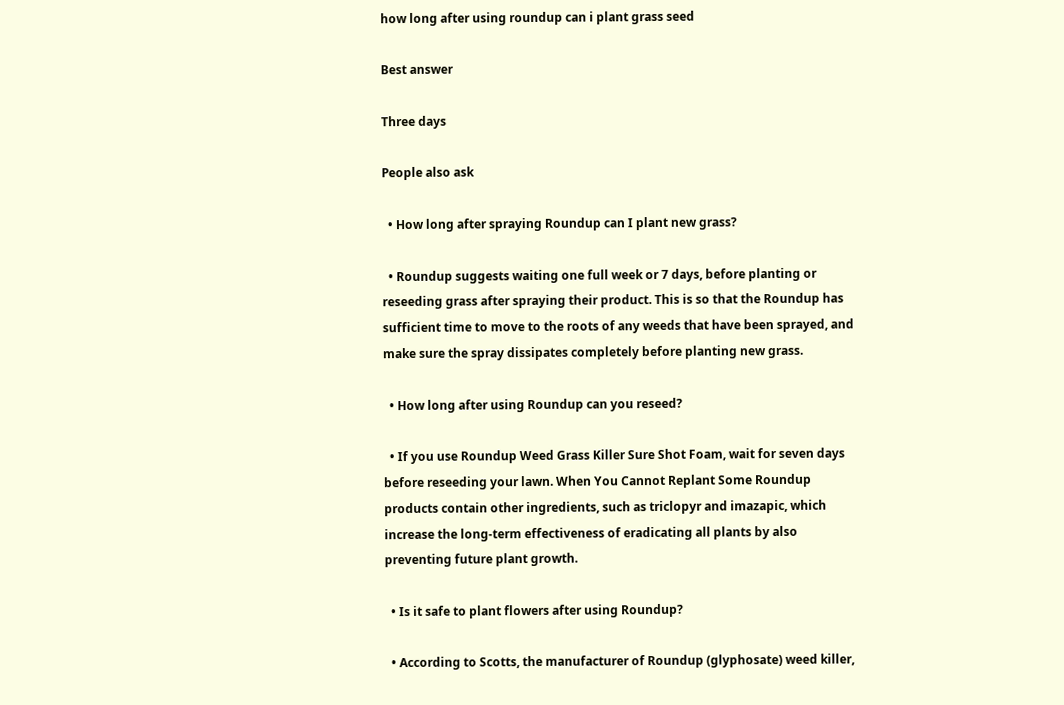how long after using roundup can i plant grass seed

Best answer

Three days

People also ask

  • How long after spraying Roundup can I plant new grass?

  • Roundup suggests waiting one full week or 7 days, before planting or reseeding grass after spraying their product. This is so that the Roundup has sufficient time to move to the roots of any weeds that have been sprayed, and make sure the spray dissipates completely before planting new grass.

  • How long after using Roundup can you reseed?

  • If you use Roundup Weed Grass Killer Sure Shot Foam, wait for seven days before reseeding your lawn. When You Cannot Replant Some Roundup products contain other ingredients, such as triclopyr and imazapic, which increase the long-term effectiveness of eradicating all plants by also preventing future plant growth.

  • Is it safe to plant flowers after using Roundup?

  • According to Scotts, the manufacturer of Roundup (glyphosate) weed killer,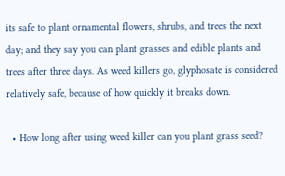its safe to plant ornamental flowers, shrubs, and trees the next day; and they say you can plant grasses and edible plants and trees after three days. As weed killers go, glyphosate is considered relatively safe, because of how quickly it breaks down.

  • How long after using weed killer can you plant grass seed?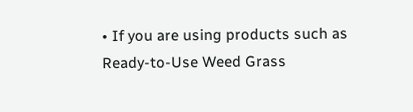• If you are using products such as Ready-to-Use Weed Grass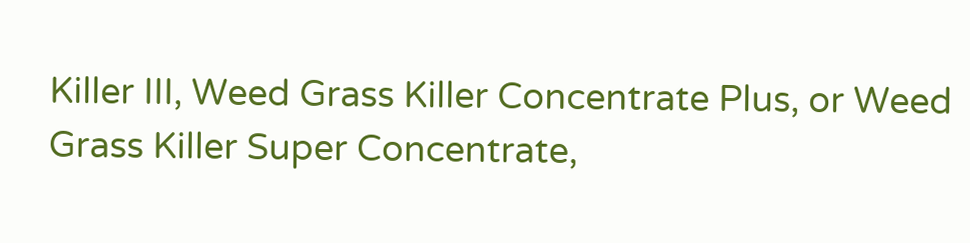Killer III, Weed Grass Killer Concentrate Plus, or Weed Grass Killer Super Concentrate,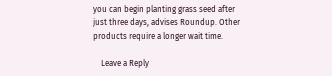you can begin planting grass seed after just three days, advises Roundup. Other products require a longer wait time.

    Leave a Reply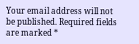Your email address will not be published. Required fields are marked *